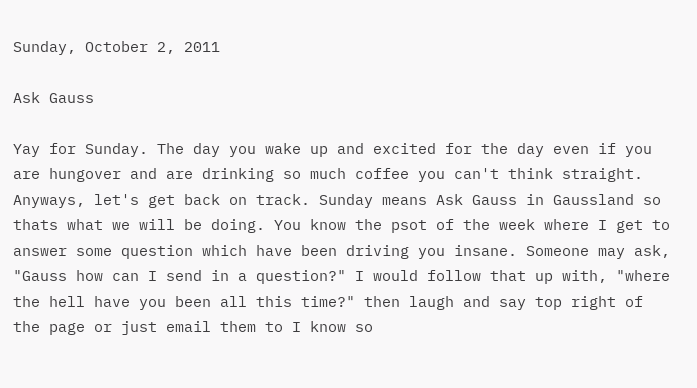Sunday, October 2, 2011

Ask Gauss

Yay for Sunday. The day you wake up and excited for the day even if you are hungover and are drinking so much coffee you can't think straight. Anyways, let's get back on track. Sunday means Ask Gauss in Gaussland so thats what we will be doing. You know the psot of the week where I get to answer some question which have been driving you insane. Someone may ask, "Gauss how can I send in a question?" I would follow that up with, "where the hell have you been all this time?" then laugh and say top right of the page or just email them to I know so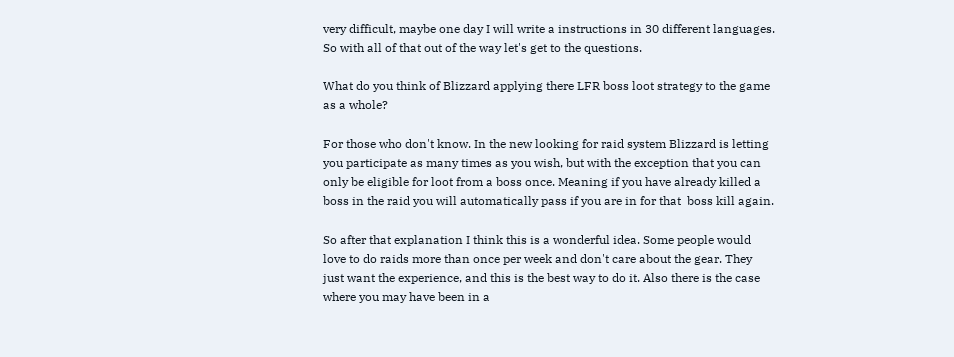very difficult, maybe one day I will write a instructions in 30 different languages. So with all of that out of the way let's get to the questions.

What do you think of Blizzard applying there LFR boss loot strategy to the game as a whole?

For those who don't know. In the new looking for raid system Blizzard is letting you participate as many times as you wish, but with the exception that you can only be eligible for loot from a boss once. Meaning if you have already killed a boss in the raid you will automatically pass if you are in for that  boss kill again.

So after that explanation I think this is a wonderful idea. Some people would love to do raids more than once per week and don't care about the gear. They just want the experience, and this is the best way to do it. Also there is the case where you may have been in a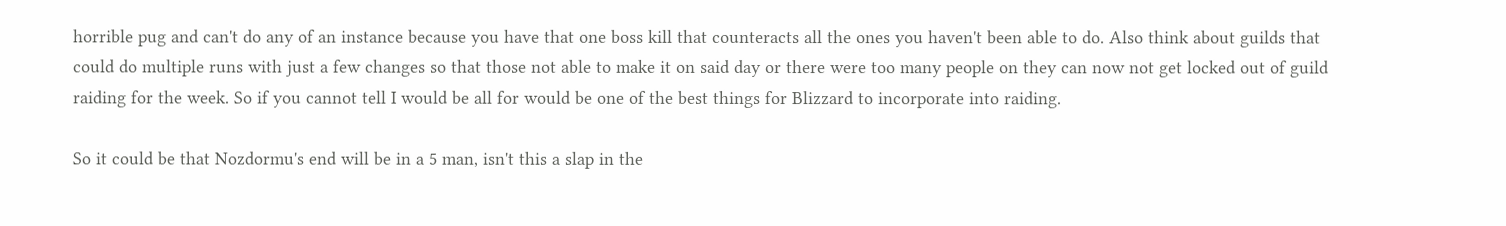horrible pug and can't do any of an instance because you have that one boss kill that counteracts all the ones you haven't been able to do. Also think about guilds that could do multiple runs with just a few changes so that those not able to make it on said day or there were too many people on they can now not get locked out of guild raiding for the week. So if you cannot tell I would be all for would be one of the best things for Blizzard to incorporate into raiding.

So it could be that Nozdormu's end will be in a 5 man, isn't this a slap in the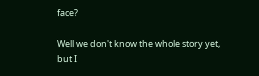face?

Well we don't know the whole story yet, but I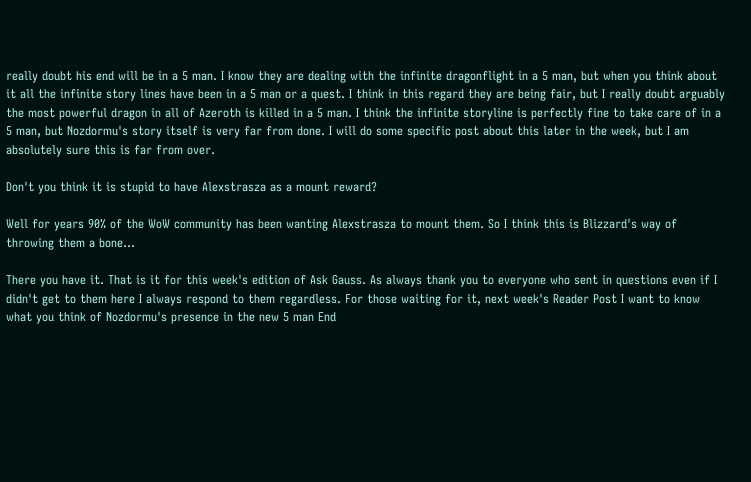really doubt his end will be in a 5 man. I know they are dealing with the infinite dragonflight in a 5 man, but when you think about it all the infinite story lines have been in a 5 man or a quest. I think in this regard they are being fair, but I really doubt arguably the most powerful dragon in all of Azeroth is killed in a 5 man. I think the infinite storyline is perfectly fine to take care of in a 5 man, but Nozdormu's story itself is very far from done. I will do some specific post about this later in the week, but I am absolutely sure this is far from over.

Don't you think it is stupid to have Alexstrasza as a mount reward?

Well for years 90% of the WoW community has been wanting Alexstrasza to mount them. So I think this is Blizzard's way of throwing them a bone...

There you have it. That is it for this week's edition of Ask Gauss. As always thank you to everyone who sent in questions even if I didn't get to them here I always respond to them regardless. For those waiting for it, next week's Reader Post I want to know what you think of Nozdormu's presence in the new 5 man End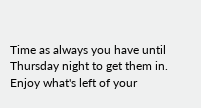Time as always you have until Thursday night to get them in. Enjoy what's left of your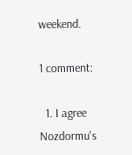weekend.

1 comment:

  1. I agree Nozdormu's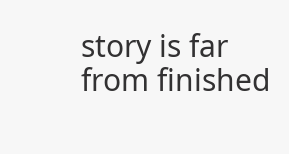story is far from finished